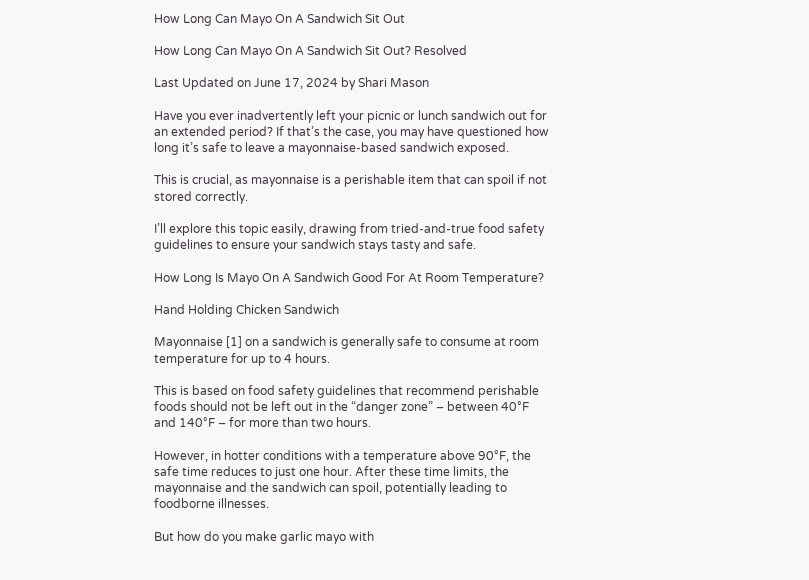How Long Can Mayo On A Sandwich Sit Out

How Long Can Mayo On A Sandwich Sit Out? Resolved

Last Updated on June 17, 2024 by Shari Mason

Have you ever inadvertently left your picnic or lunch sandwich out for an extended period? If that’s the case, you may have questioned how long it’s safe to leave a mayonnaise-based sandwich exposed.

This is crucial, as mayonnaise is a perishable item that can spoil if not stored correctly.

I’ll explore this topic easily, drawing from tried-and-true food safety guidelines to ensure your sandwich stays tasty and safe.

How Long Is Mayo On A Sandwich Good For At Room Temperature?

Hand Holding Chicken Sandwich

Mayonnaise [1] on a sandwich is generally safe to consume at room temperature for up to 4 hours.

This is based on food safety guidelines that recommend perishable foods should not be left out in the “danger zone” – between 40°F and 140°F – for more than two hours.

However, in hotter conditions with a temperature above 90°F, the safe time reduces to just one hour. After these time limits, the mayonnaise and the sandwich can spoil, potentially leading to foodborne illnesses.

But how do you make garlic mayo with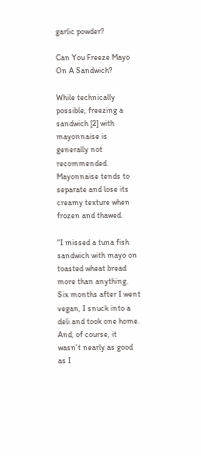garlic powder?

Can You Freeze Mayo On A Sandwich?

While technically possible, freezing a sandwich [2] with mayonnaise is generally not recommended. Mayonnaise tends to separate and lose its creamy texture when frozen and thawed.

“I missed a tuna fish sandwich with mayo on toasted wheat bread more than anything. Six months after I went vegan, I snuck into a deli and took one home. And, of course, it wasn’t nearly as good as I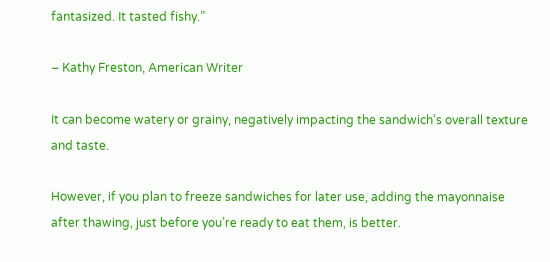fantasized. It tasted fishy.”

– Kathy Freston, American Writer

It can become watery or grainy, negatively impacting the sandwich’s overall texture and taste.

However, if you plan to freeze sandwiches for later use, adding the mayonnaise after thawing, just before you’re ready to eat them, is better.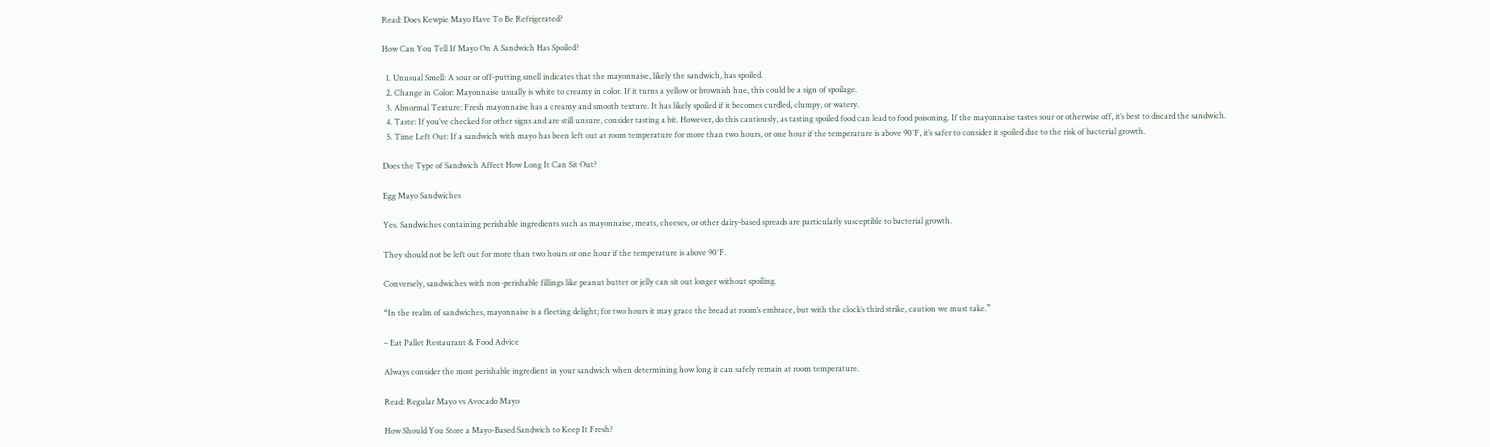Read: Does Kewpie Mayo Have To Be Refrigerated?

How Can You Tell If Mayo On A Sandwich Has Spoiled?

  1. Unusual Smell: A sour or off-putting smell indicates that the mayonnaise, likely the sandwich, has spoiled.
  2. Change in Color: Mayonnaise usually is white to creamy in color. If it turns a yellow or brownish hue, this could be a sign of spoilage.
  3. Abnormal Texture: Fresh mayonnaise has a creamy and smooth texture. It has likely spoiled if it becomes curdled, clumpy, or watery.
  4. Taste: If you’ve checked for other signs and are still unsure, consider tasting a bit. However, do this cautiously, as tasting spoiled food can lead to food poisoning. If the mayonnaise tastes sour or otherwise off, it’s best to discard the sandwich.
  5. Time Left Out: If a sandwich with mayo has been left out at room temperature for more than two hours, or one hour if the temperature is above 90°F, it’s safer to consider it spoiled due to the risk of bacterial growth.

Does the Type of Sandwich Affect How Long It Can Sit Out?

Egg Mayo Sandwiches

Yes. Sandwiches containing perishable ingredients such as mayonnaise, meats, cheeses, or other dairy-based spreads are particularly susceptible to bacterial growth.

They should not be left out for more than two hours or one hour if the temperature is above 90°F.

Conversely, sandwiches with non-perishable fillings like peanut butter or jelly can sit out longer without spoiling.

“In the realm of sandwiches, mayonnaise is a fleeting delight; for two hours it may grace the bread at room’s embrace, but with the clock’s third strike, caution we must take.”

– Eat Pallet Restaurant & Food Advice

Always consider the most perishable ingredient in your sandwich when determining how long it can safely remain at room temperature.

Read: Regular Mayo vs Avocado Mayo

How Should You Store a Mayo-Based Sandwich to Keep It Fresh?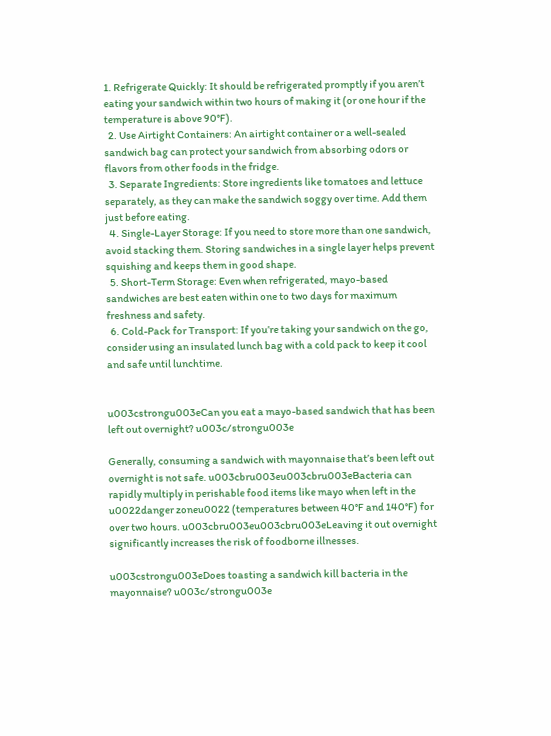1. Refrigerate Quickly: It should be refrigerated promptly if you aren’t eating your sandwich within two hours of making it (or one hour if the temperature is above 90°F).
  2. Use Airtight Containers: An airtight container or a well-sealed sandwich bag can protect your sandwich from absorbing odors or flavors from other foods in the fridge.
  3. Separate Ingredients: Store ingredients like tomatoes and lettuce separately, as they can make the sandwich soggy over time. Add them just before eating.
  4. Single-Layer Storage: If you need to store more than one sandwich, avoid stacking them. Storing sandwiches in a single layer helps prevent squishing and keeps them in good shape.
  5. Short-Term Storage: Even when refrigerated, mayo-based sandwiches are best eaten within one to two days for maximum freshness and safety.
  6. Cold-Pack for Transport: If you’re taking your sandwich on the go, consider using an insulated lunch bag with a cold pack to keep it cool and safe until lunchtime.


u003cstrongu003eCan you eat a mayo-based sandwich that has been left out overnight? u003c/strongu003e

Generally, consuming a sandwich with mayonnaise that’s been left out overnight is not safe. u003cbru003eu003cbru003eBacteria can rapidly multiply in perishable food items like mayo when left in the u0022danger zoneu0022 (temperatures between 40°F and 140°F) for over two hours. u003cbru003eu003cbru003eLeaving it out overnight significantly increases the risk of foodborne illnesses.

u003cstrongu003eDoes toasting a sandwich kill bacteria in the mayonnaise? u003c/strongu003e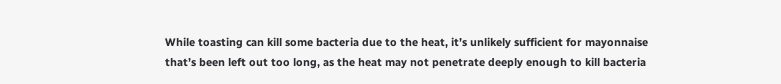While toasting can kill some bacteria due to the heat, it’s unlikely sufficient for mayonnaise that’s been left out too long, as the heat may not penetrate deeply enough to kill bacteria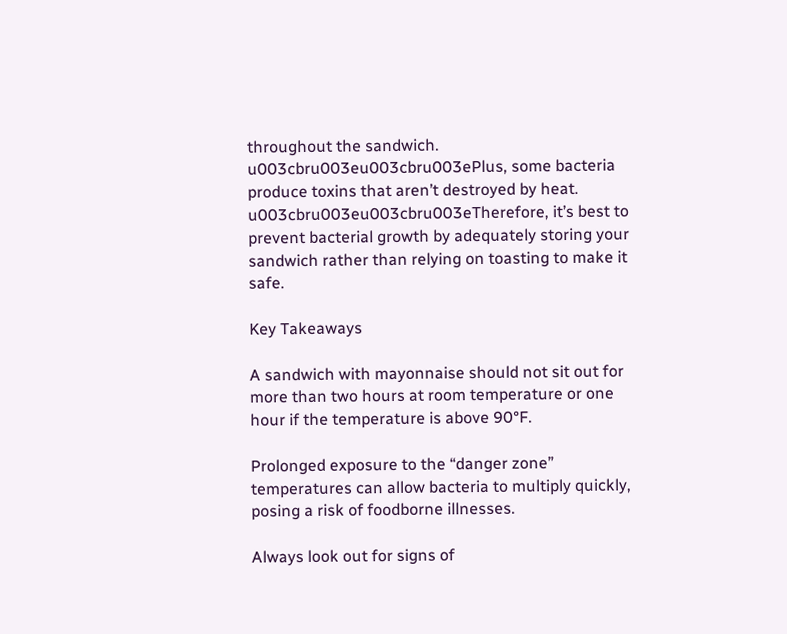throughout the sandwich. u003cbru003eu003cbru003ePlus, some bacteria produce toxins that aren’t destroyed by heat. u003cbru003eu003cbru003eTherefore, it’s best to prevent bacterial growth by adequately storing your sandwich rather than relying on toasting to make it safe.

Key Takeaways

A sandwich with mayonnaise should not sit out for more than two hours at room temperature or one hour if the temperature is above 90°F.

Prolonged exposure to the “danger zone” temperatures can allow bacteria to multiply quickly, posing a risk of foodborne illnesses.

Always look out for signs of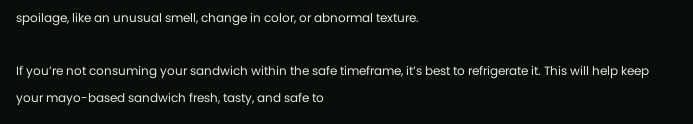spoilage, like an unusual smell, change in color, or abnormal texture.

If you’re not consuming your sandwich within the safe timeframe, it’s best to refrigerate it. This will help keep your mayo-based sandwich fresh, tasty, and safe to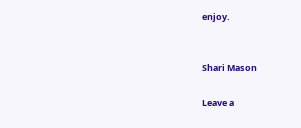enjoy.


Shari Mason

Leave a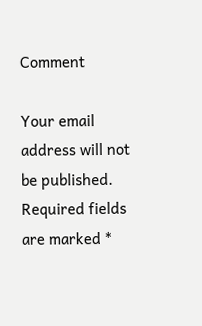Comment

Your email address will not be published. Required fields are marked *